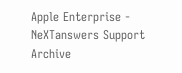Apple Enterprise - NeXTanswers Support Archive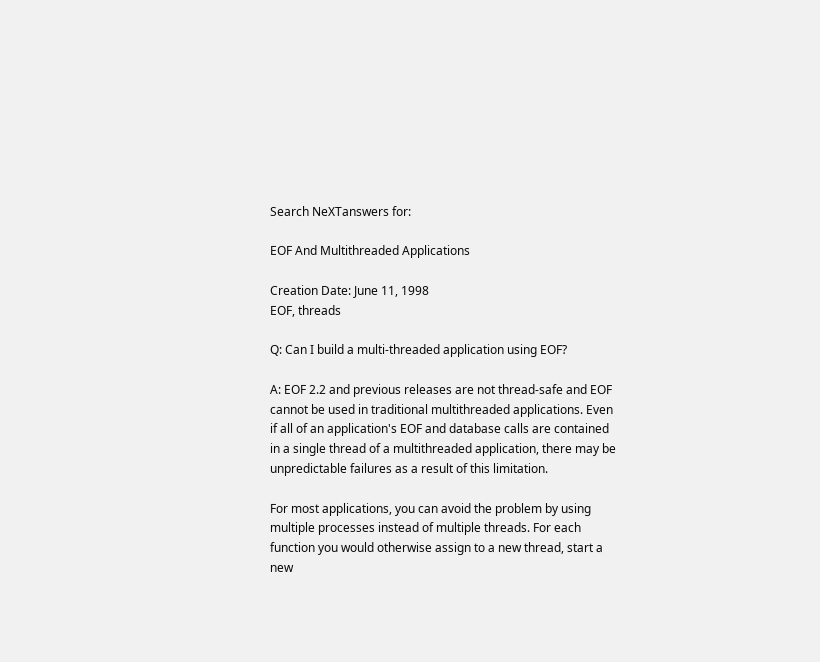Search NeXTanswers for:

EOF And Multithreaded Applications

Creation Date: June 11, 1998
EOF, threads

Q: Can I build a multi-threaded application using EOF?

A: EOF 2.2 and previous releases are not thread-safe and EOF cannot be used in traditional multithreaded applications. Even if all of an application's EOF and database calls are contained in a single thread of a multithreaded application, there may be unpredictable failures as a result of this limitation.

For most applications, you can avoid the problem by using multiple processes instead of multiple threads. For each function you would otherwise assign to a new thread, start a new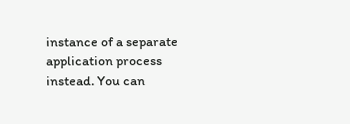instance of a separate application process instead. You can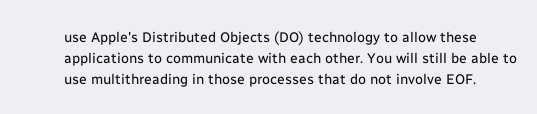use Apple's Distributed Objects (DO) technology to allow these applications to communicate with each other. You will still be able to use multithreading in those processes that do not involve EOF.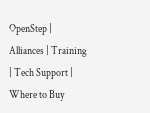OpenStep | Alliances | Training | Tech Support | Where to Buy